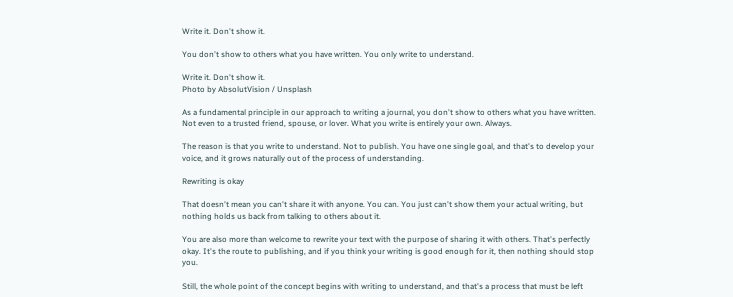Write it. Don't show it.

You don't show to others what you have written. You only write to understand.

Write it. Don't show it.
Photo by AbsolutVision / Unsplash

As a fundamental principle in our approach to writing a journal, you don't show to others what you have written. Not even to a trusted friend, spouse, or lover. What you write is entirely your own. Always.

The reason is that you write to understand. Not to publish. You have one single goal, and that's to develop your voice, and it grows naturally out of the process of understanding.

Rewriting is okay

That doesn't mean you can't share it with anyone. You can. You just can't show them your actual writing, but nothing holds us back from talking to others about it.

You are also more than welcome to rewrite your text with the purpose of sharing it with others. That's perfectly okay. It's the route to publishing, and if you think your writing is good enough for it, then nothing should stop you.

Still, the whole point of the concept begins with writing to understand, and that's a process that must be left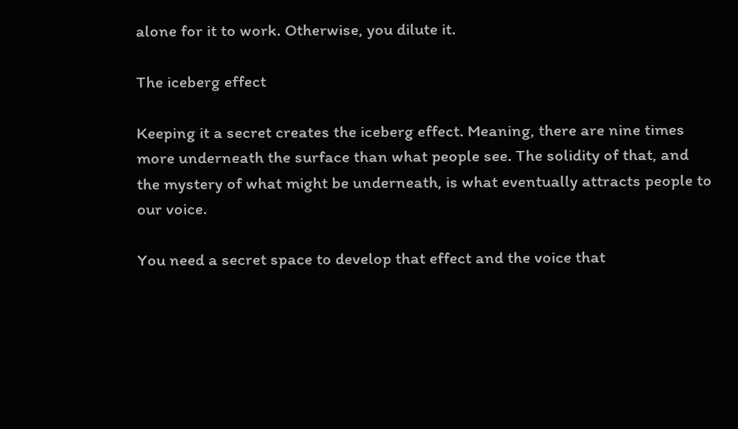alone for it to work. Otherwise, you dilute it.

The iceberg effect

Keeping it a secret creates the iceberg effect. Meaning, there are nine times more underneath the surface than what people see. The solidity of that, and the mystery of what might be underneath, is what eventually attracts people to our voice.

You need a secret space to develop that effect and the voice that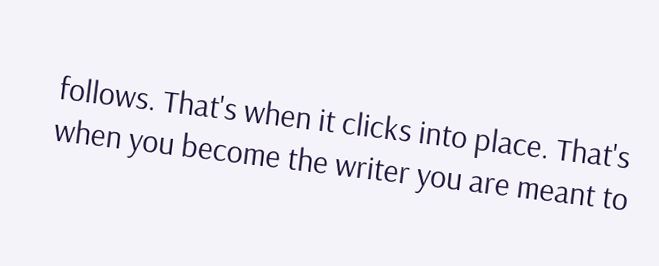follows. That's when it clicks into place. That's when you become the writer you are meant to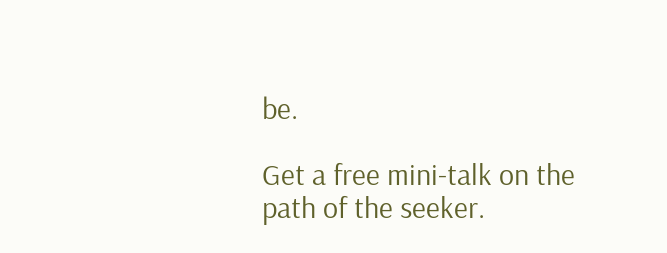be.

Get a free mini-talk on the path of the seeker.